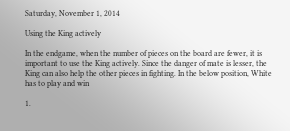Saturday, November 1, 2014

Using the King actively

In the endgame, when the number of pieces on the board are fewer, it is important to use the King actively. Since the danger of mate is lesser, the King can also help the other pieces in fighting. In the below position, White has to play and win

1.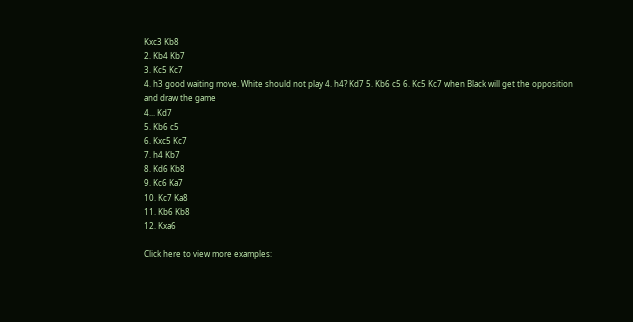Kxc3 Kb8
2. Kb4 Kb7
3. Kc5 Kc7
4. h3 good waiting move. White should not play 4. h4? Kd7 5. Kb6 c5 6. Kc5 Kc7 when Black will get the opposition and draw the game
4... Kd7
5. Kb6 c5
6. Kxc5 Kc7
7. h4 Kb7
8. Kd6 Kb8
9. Kc6 Ka7
10. Kc7 Ka8
11. Kb6 Kb8
12. Kxa6

Click here to view more examples: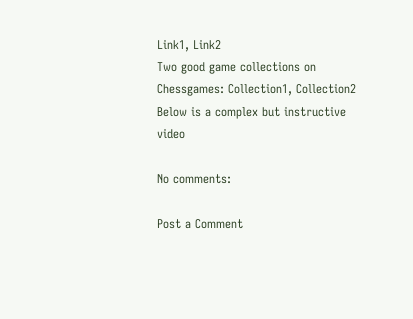Link1, Link2
Two good game collections on Chessgames: Collection1, Collection2
Below is a complex but instructive video

No comments:

Post a Comment